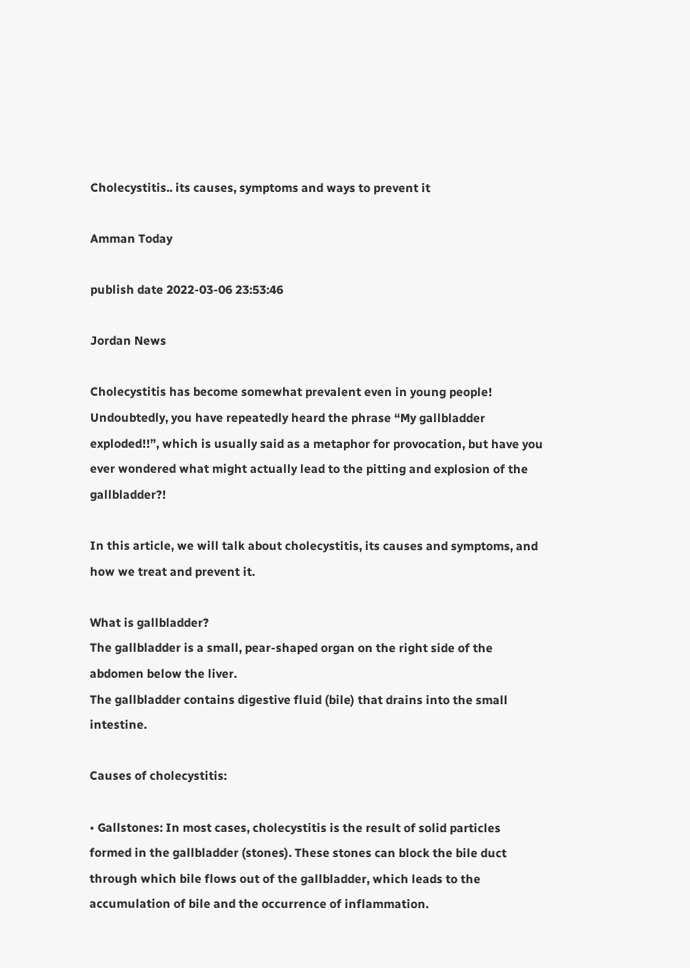Cholecystitis.. its causes, symptoms and ways to prevent it

Amman Today

publish date 2022-03-06 23:53:46

Jordan News

Cholecystitis has become somewhat prevalent even in young people! Undoubtedly, you have repeatedly heard the phrase “My gallbladder exploded!!”, which is usually said as a metaphor for provocation, but have you ever wondered what might actually lead to the pitting and explosion of the gallbladder?!

In this article, we will talk about cholecystitis, its causes and symptoms, and how we treat and prevent it.

What is gallbladder?
The gallbladder is a small, pear-shaped organ on the right side of the abdomen below the liver.
The gallbladder contains digestive fluid (bile) that drains into the small intestine.

Causes of cholecystitis:

• Gallstones: In most cases, cholecystitis is the result of solid particles formed in the gallbladder (stones). These stones can block the bile duct through which bile flows out of the gallbladder, which leads to the accumulation of bile and the occurrence of inflammation.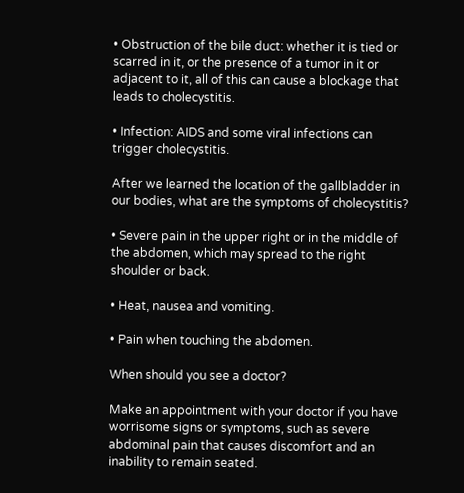• Obstruction of the bile duct: whether it is tied or scarred in it, or the presence of a tumor in it or adjacent to it, all of this can cause a blockage that leads to cholecystitis.

• Infection: AIDS and some viral infections can trigger cholecystitis.

After we learned the location of the gallbladder in our bodies, what are the symptoms of cholecystitis?

• Severe pain in the upper right or in the middle of the abdomen, which may spread to the right shoulder or back.

• Heat, nausea and vomiting.

• Pain when touching the abdomen.

When should you see a doctor?

Make an appointment with your doctor if you have worrisome signs or symptoms, such as severe abdominal pain that causes discomfort and an inability to remain seated.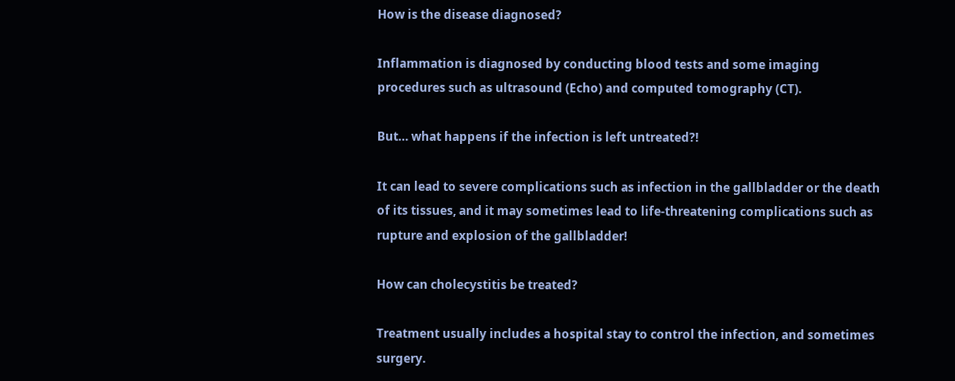How is the disease diagnosed?

Inflammation is diagnosed by conducting blood tests and some imaging procedures such as ultrasound (Echo) and computed tomography (CT).

But… what happens if the infection is left untreated?!

It can lead to severe complications such as infection in the gallbladder or the death of its tissues, and it may sometimes lead to life-threatening complications such as rupture and explosion of the gallbladder!

How can cholecystitis be treated?

Treatment usually includes a hospital stay to control the infection, and sometimes surgery.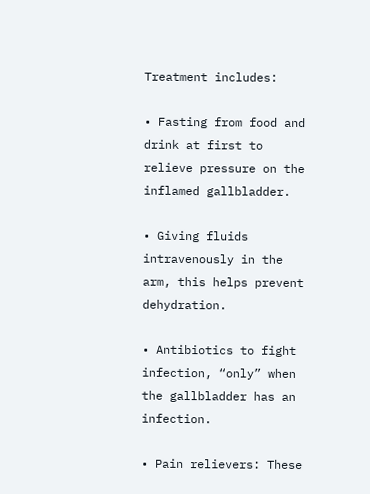Treatment includes:

• Fasting from food and drink at first to relieve pressure on the inflamed gallbladder.

• Giving fluids intravenously in the arm, this helps prevent dehydration.

• Antibiotics to fight infection, “only” when the gallbladder has an infection.

• Pain relievers: These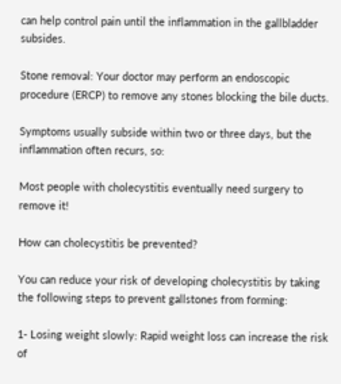can help control pain until the inflammation in the gallbladder subsides.

Stone removal: Your doctor may perform an endoscopic procedure (ERCP) to remove any stones blocking the bile ducts.

Symptoms usually subside within two or three days, but the inflammation often recurs, so:

Most people with cholecystitis eventually need surgery to remove it!

How can cholecystitis be prevented?

You can reduce your risk of developing cholecystitis by taking the following steps to prevent gallstones from forming:

1- Losing weight slowly: Rapid weight loss can increase the risk of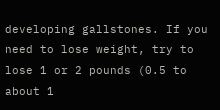developing gallstones. If you need to lose weight, try to lose 1 or 2 pounds (0.5 to about 1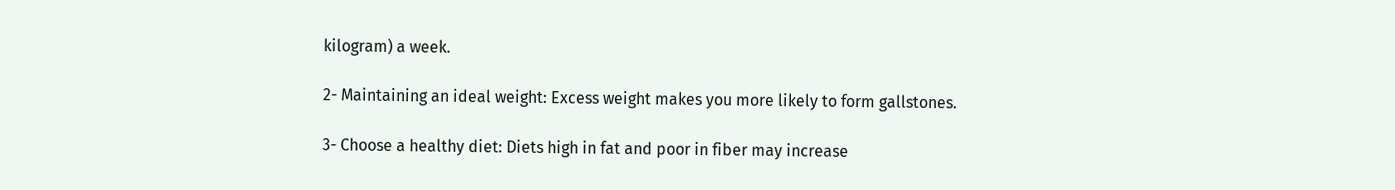kilogram) a week.

2- Maintaining an ideal weight: Excess weight makes you more likely to form gallstones.

3- Choose a healthy diet: Diets high in fat and poor in fiber may increase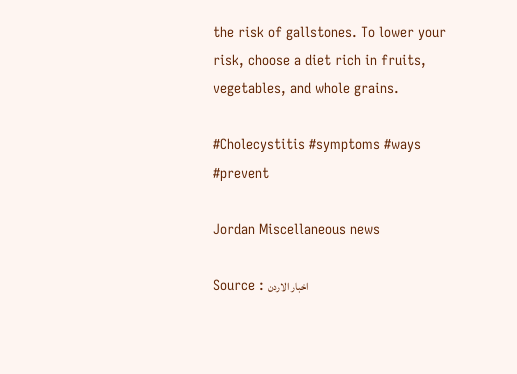the risk of gallstones. To lower your risk, choose a diet rich in fruits, vegetables, and whole grains.

#Cholecystitis #symptoms #ways #prevent

Jordan Miscellaneous news

Source : اخبار الاردن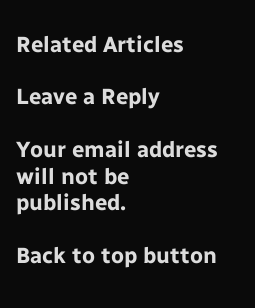Related Articles

Leave a Reply

Your email address will not be published.

Back to top button